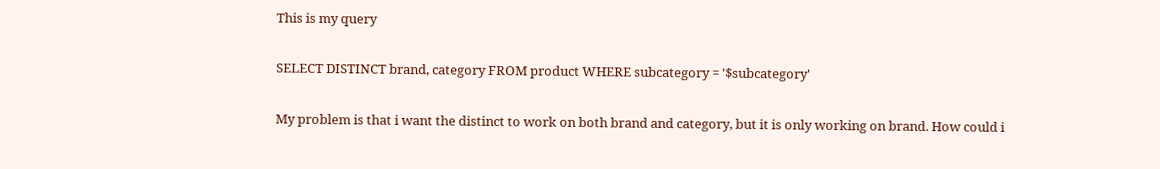This is my query

SELECT DISTINCT brand, category FROM product WHERE subcategory = '$subcategory'

My problem is that i want the distinct to work on both brand and category, but it is only working on brand. How could i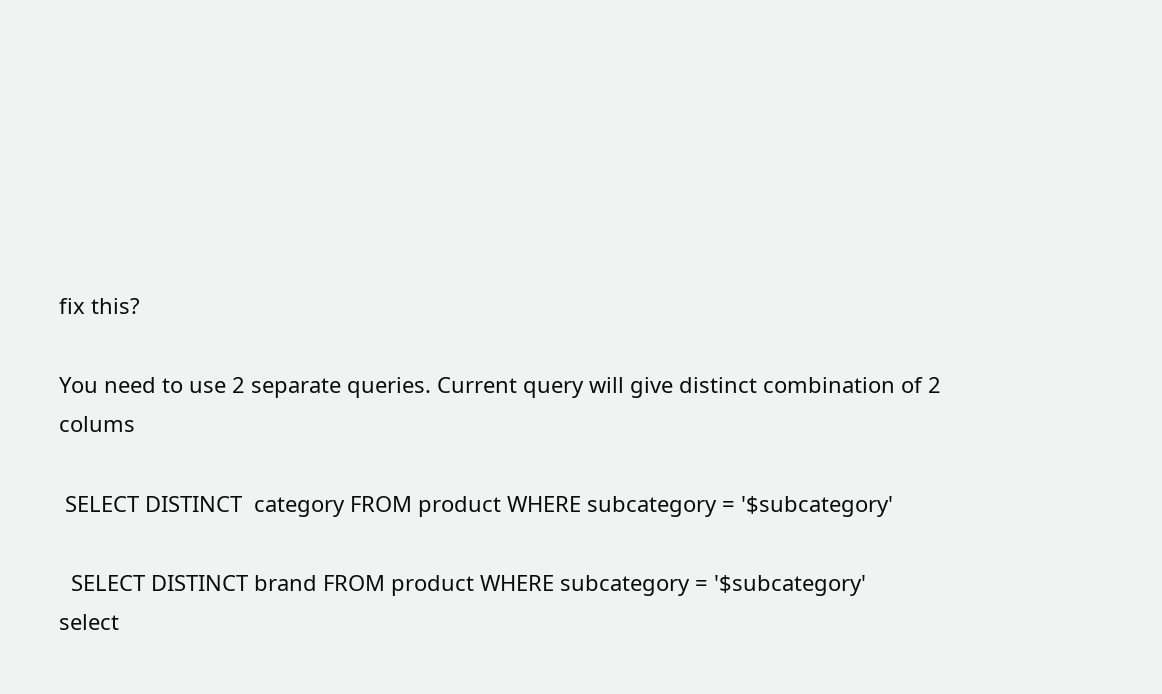fix this?

You need to use 2 separate queries. Current query will give distinct combination of 2 colums

 SELECT DISTINCT  category FROM product WHERE subcategory = '$subcategory'

  SELECT DISTINCT brand FROM product WHERE subcategory = '$subcategory'
select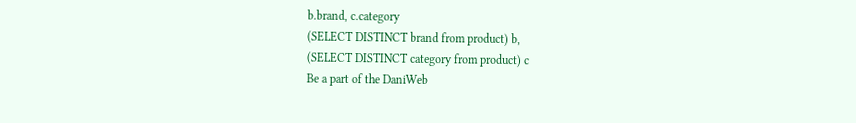b.brand, c.category
(SELECT DISTINCT brand from product) b,
(SELECT DISTINCT category from product) c
Be a part of the DaniWeb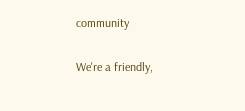community

We're a friendly,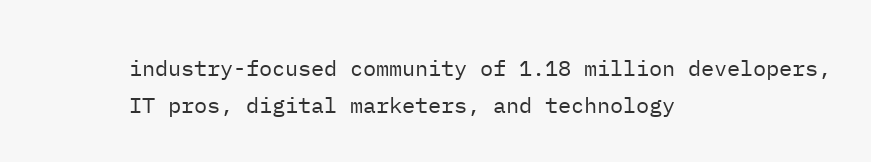industry-focused community of 1.18 million developers, IT pros, digital marketers, and technology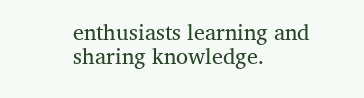enthusiasts learning and sharing knowledge.